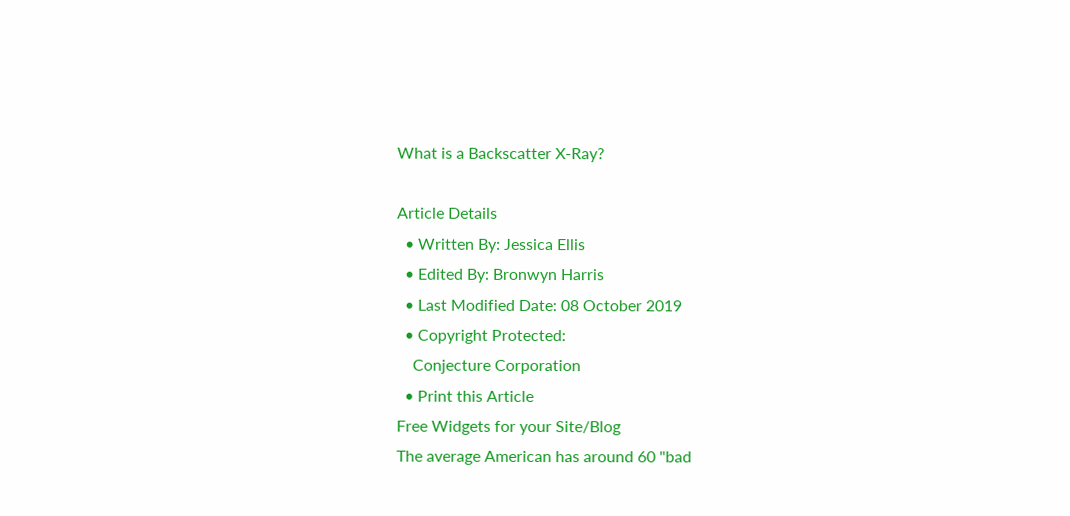What is a Backscatter X-Ray?

Article Details
  • Written By: Jessica Ellis
  • Edited By: Bronwyn Harris
  • Last Modified Date: 08 October 2019
  • Copyright Protected:
    Conjecture Corporation
  • Print this Article
Free Widgets for your Site/Blog
The average American has around 60 "bad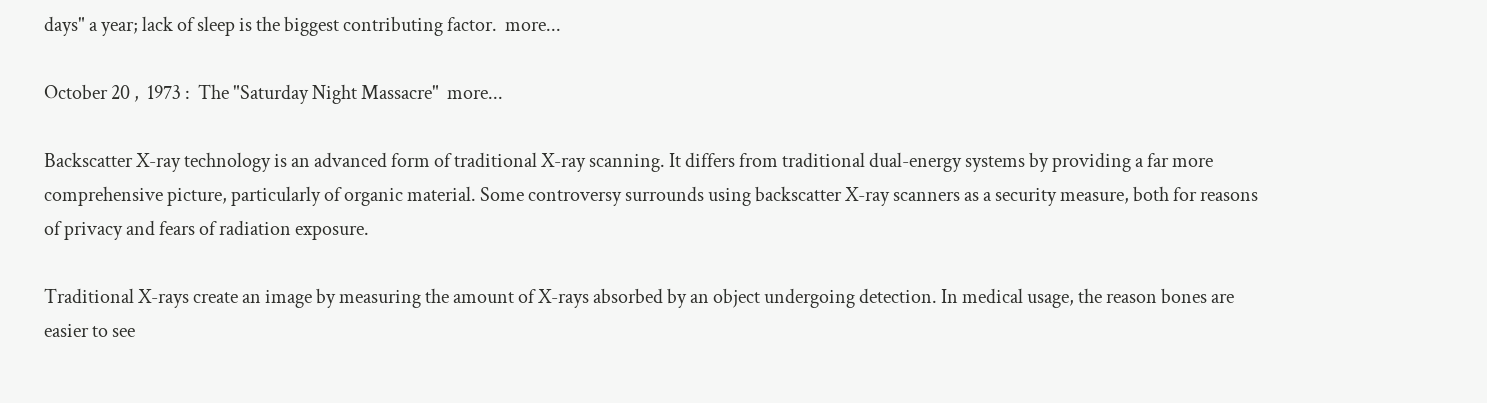days" a year; lack of sleep is the biggest contributing factor.  more...

October 20 ,  1973 :  The "Saturday Night Massacre"  more...

Backscatter X-ray technology is an advanced form of traditional X-ray scanning. It differs from traditional dual-energy systems by providing a far more comprehensive picture, particularly of organic material. Some controversy surrounds using backscatter X-ray scanners as a security measure, both for reasons of privacy and fears of radiation exposure.

Traditional X-rays create an image by measuring the amount of X-rays absorbed by an object undergoing detection. In medical usage, the reason bones are easier to see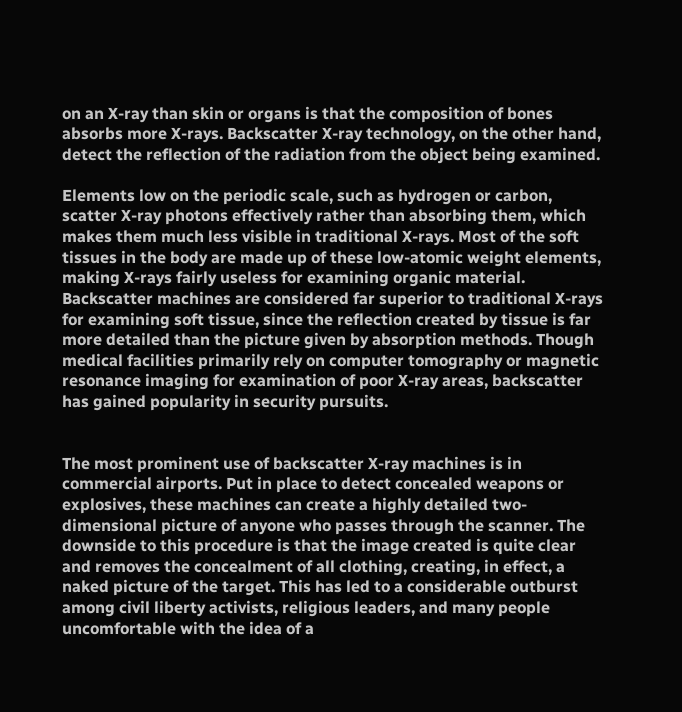on an X-ray than skin or organs is that the composition of bones absorbs more X-rays. Backscatter X-ray technology, on the other hand, detect the reflection of the radiation from the object being examined.

Elements low on the periodic scale, such as hydrogen or carbon, scatter X-ray photons effectively rather than absorbing them, which makes them much less visible in traditional X-rays. Most of the soft tissues in the body are made up of these low-atomic weight elements, making X-rays fairly useless for examining organic material. Backscatter machines are considered far superior to traditional X-rays for examining soft tissue, since the reflection created by tissue is far more detailed than the picture given by absorption methods. Though medical facilities primarily rely on computer tomography or magnetic resonance imaging for examination of poor X-ray areas, backscatter has gained popularity in security pursuits.


The most prominent use of backscatter X-ray machines is in commercial airports. Put in place to detect concealed weapons or explosives, these machines can create a highly detailed two-dimensional picture of anyone who passes through the scanner. The downside to this procedure is that the image created is quite clear and removes the concealment of all clothing, creating, in effect, a naked picture of the target. This has led to a considerable outburst among civil liberty activists, religious leaders, and many people uncomfortable with the idea of a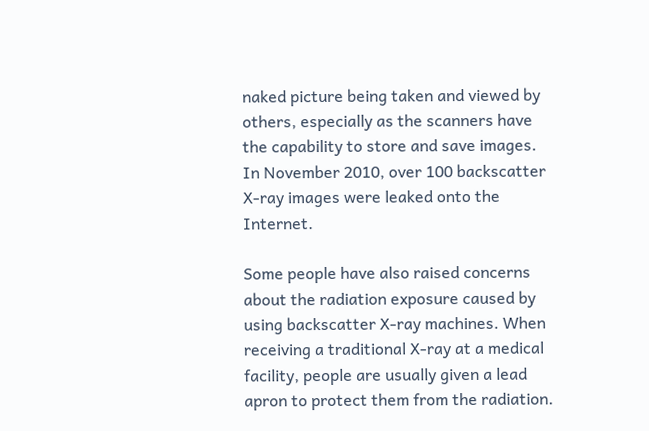naked picture being taken and viewed by others, especially as the scanners have the capability to store and save images. In November 2010, over 100 backscatter X-ray images were leaked onto the Internet.

Some people have also raised concerns about the radiation exposure caused by using backscatter X-ray machines. When receiving a traditional X-ray at a medical facility, people are usually given a lead apron to protect them from the radiation.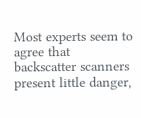Most experts seem to agree that backscatter scanners present little danger,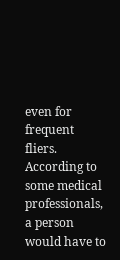even for frequent fliers. According to some medical professionals, a person would have to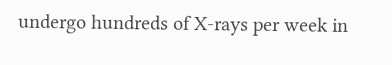undergo hundreds of X-rays per week in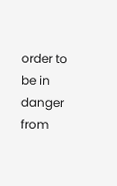order to be in danger from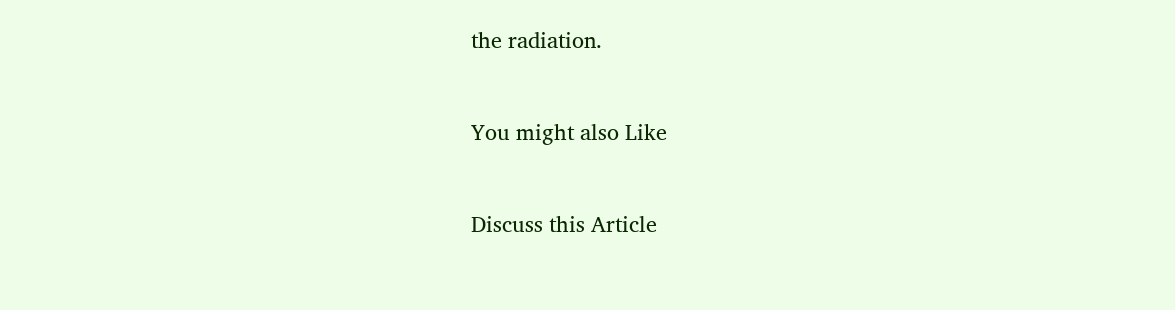the radiation.


You might also Like


Discuss this Article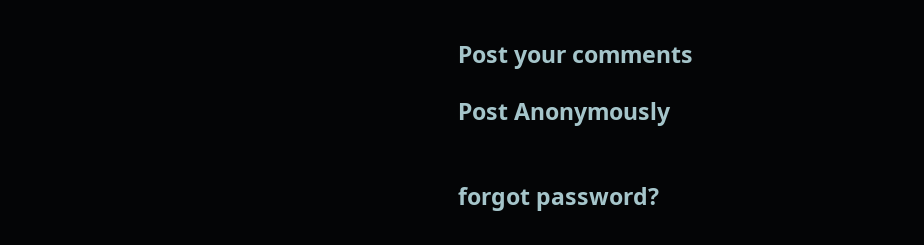Post your comments

Post Anonymously


forgot password?